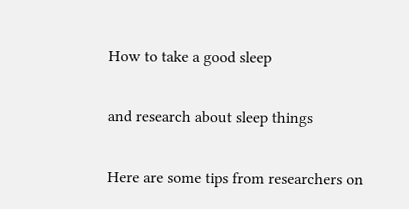How to take a good sleep

and research about sleep things

Here are some tips from researchers on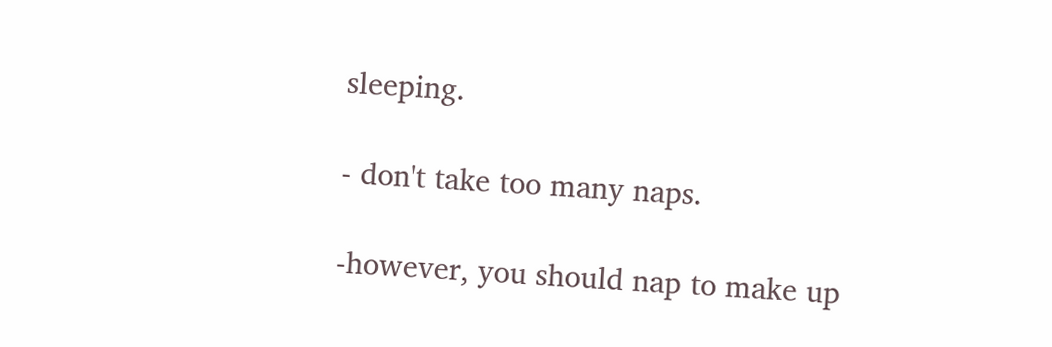sleeping.

- don't take too many naps.

-however, you should nap to make up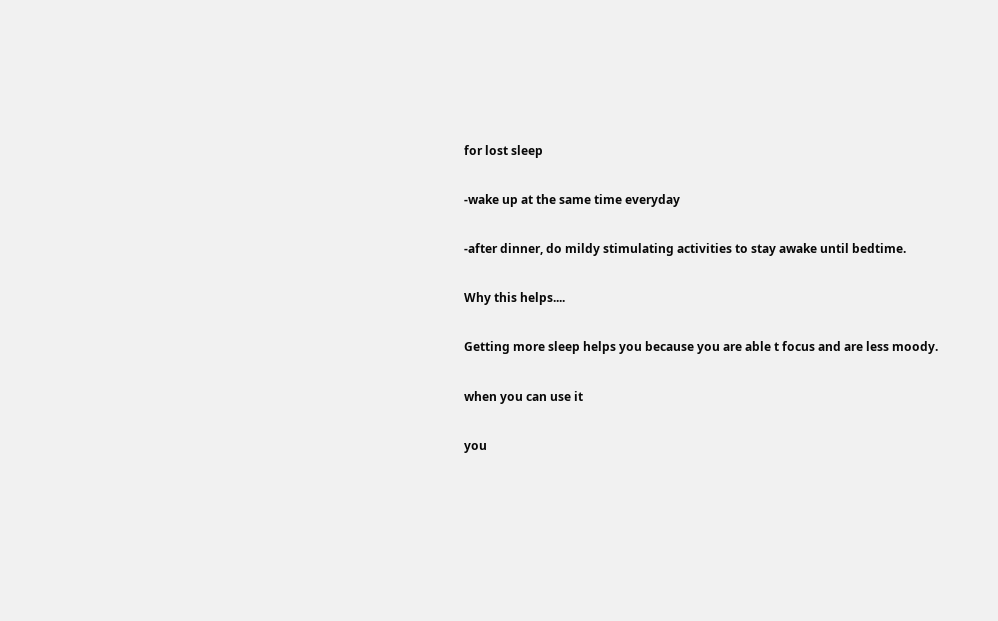for lost sleep

-wake up at the same time everyday

-after dinner, do mildy stimulating activities to stay awake until bedtime.

Why this helps....

Getting more sleep helps you because you are able t focus and are less moody.

when you can use it

you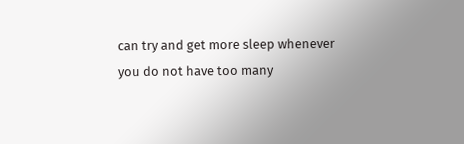can try and get more sleep whenever you do not have too many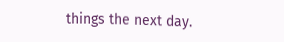things the next day.